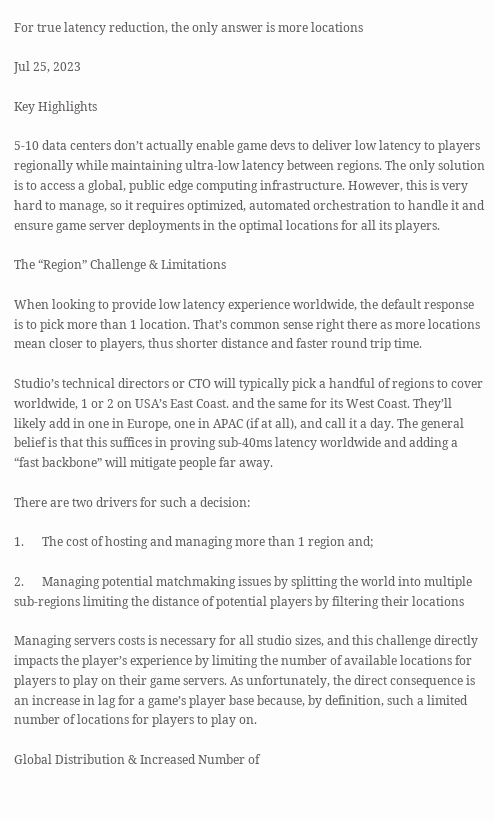For true latency reduction, the only answer is more locations

Jul 25, 2023

Key Highlights

5-10 data centers don’t actually enable game devs to deliver low latency to players regionally while maintaining ultra-low latency between regions. The only solution is to access a global, public edge computing infrastructure. However, this is very hard to manage, so it requires optimized, automated orchestration to handle it and ensure game server deployments in the optimal locations for all its players.

The “Region” Challenge & Limitations

When looking to provide low latency experience worldwide, the default response is to pick more than 1 location. That’s common sense right there as more locations mean closer to players, thus shorter distance and faster round trip time.

Studio’s technical directors or CTO will typically pick a handful of regions to cover worldwide, 1 or 2 on USA’s East Coast. and the same for its West Coast. They’ll likely add in one in Europe, one in APAC (if at all), and call it a day. The general belief is that this suffices in proving sub-40ms latency worldwide and adding a “fast backbone” will mitigate people far away.

There are two drivers for such a decision:

1.      The cost of hosting and managing more than 1 region and;

2.      Managing potential matchmaking issues by splitting the world into multiple sub-regions limiting the distance of potential players by filtering their locations

Managing servers costs is necessary for all studio sizes, and this challenge directly impacts the player’s experience by limiting the number of available locations for players to play on their game servers. As unfortunately, the direct consequence is an increase in lag for a game’s player base because, by definition, such a limited number of locations for players to play on.

Global Distribution & Increased Number of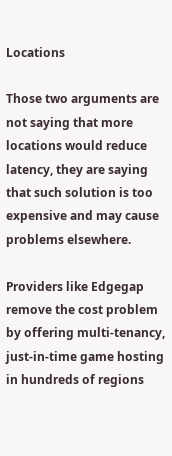Locations

Those two arguments are not saying that more locations would reduce latency, they are saying that such solution is too expensive and may cause problems elsewhere.

Providers like Edgegap remove the cost problem by offering multi-tenancy, just-in-time game hosting in hundreds of regions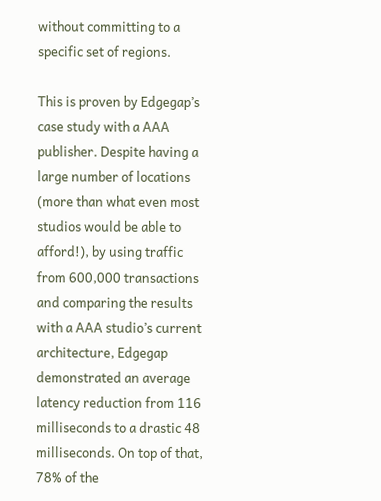without committing to a specific set of regions.

This is proven by Edgegap’s case study with a AAA publisher. Despite having a large number of locations (more than what even most studios would be able to afford!), by using traffic from 600,000 transactions and comparing the results with a AAA studio’s current architecture, Edgegap demonstrated an average latency reduction from 116 milliseconds to a drastic 48 milliseconds. On top of that, 78% of the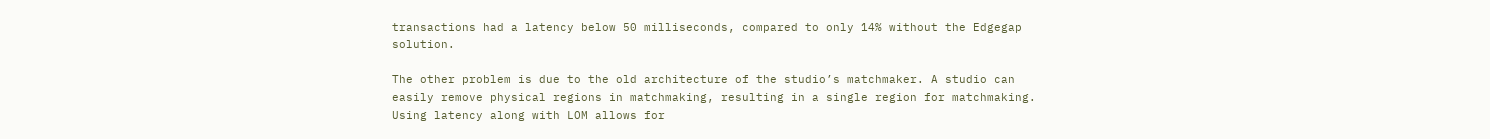transactions had a latency below 50 milliseconds, compared to only 14% without the Edgegap solution.

The other problem is due to the old architecture of the studio’s matchmaker. A studio can easily remove physical regions in matchmaking, resulting in a single region for matchmaking. Using latency along with LOM allows for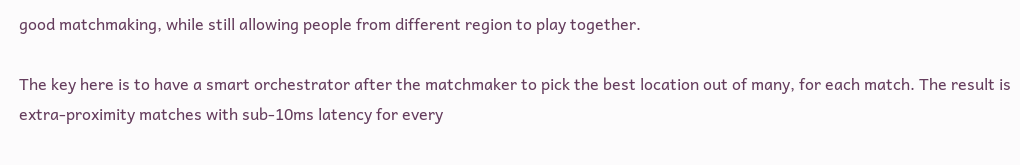good matchmaking, while still allowing people from different region to play together.

The key here is to have a smart orchestrator after the matchmaker to pick the best location out of many, for each match. The result is extra-proximity matches with sub-10ms latency for every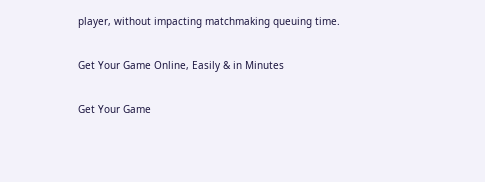player, without impacting matchmaking queuing time.

Get Your Game Online, Easily & in Minutes

Get Your Game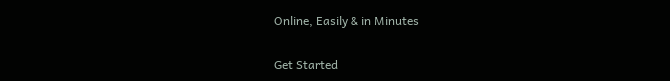Online, Easily & in Minutes

Get Started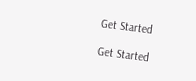Get Started

Get Started